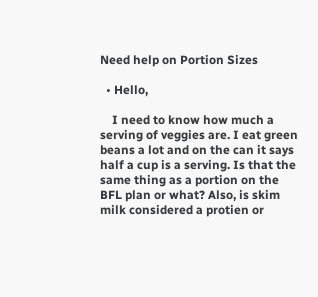Need help on Portion Sizes

  • Hello,

    I need to know how much a serving of veggies are. I eat green beans a lot and on the can it says half a cup is a serving. Is that the same thing as a portion on the BFL plan or what? Also, is skim milk considered a protien or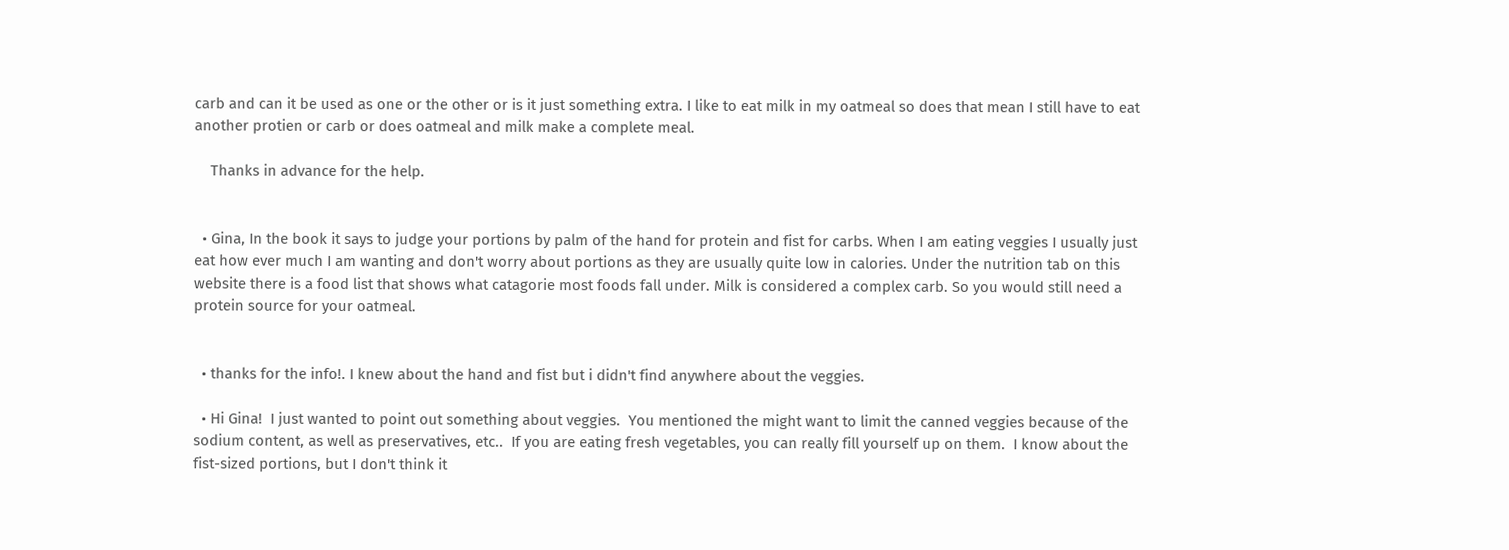carb and can it be used as one or the other or is it just something extra. I like to eat milk in my oatmeal so does that mean I still have to eat another protien or carb or does oatmeal and milk make a complete meal.

    Thanks in advance for the help.


  • Gina, In the book it says to judge your portions by palm of the hand for protein and fist for carbs. When I am eating veggies I usually just eat how ever much I am wanting and don't worry about portions as they are usually quite low in calories. Under the nutrition tab on this website there is a food list that shows what catagorie most foods fall under. Milk is considered a complex carb. So you would still need a protein source for your oatmeal.


  • thanks for the info!. I knew about the hand and fist but i didn't find anywhere about the veggies.

  • Hi Gina!  I just wanted to point out something about veggies.  You mentioned the might want to limit the canned veggies because of the sodium content, as well as preservatives, etc..  If you are eating fresh vegetables, you can really fill yourself up on them.  I know about the fist-sized portions, but I don't think it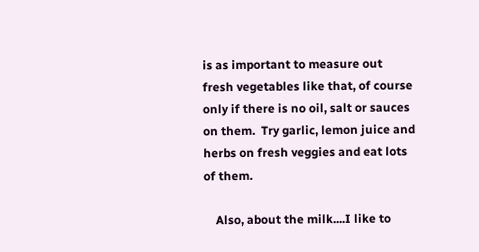is as important to measure out fresh vegetables like that, of course only if there is no oil, salt or sauces on them.  Try garlic, lemon juice and herbs on fresh veggies and eat lots of them.

    Also, about the milk....I like to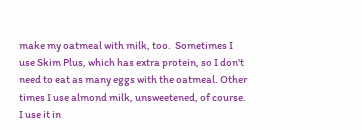make my oatmeal with milk, too.  Sometimes I use Skim Plus, which has extra protein, so I don't need to eat as many eggs with the oatmeal. Other times I use almond milk, unsweetened, of course.  I use it in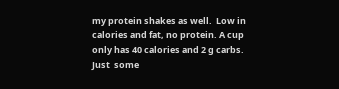my protein shakes as well.  Low in calories and fat, no protein. A cup only has 40 calories and 2 g carbs.  Just  some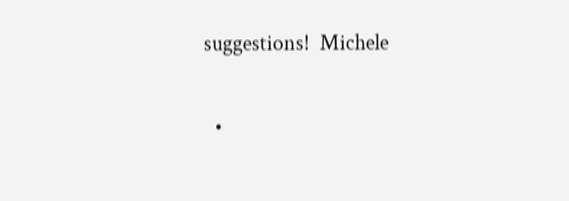suggestions!  Michele

  •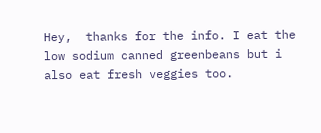Hey,  thanks for the info. I eat the low sodium canned greenbeans but i also eat fresh veggies too.